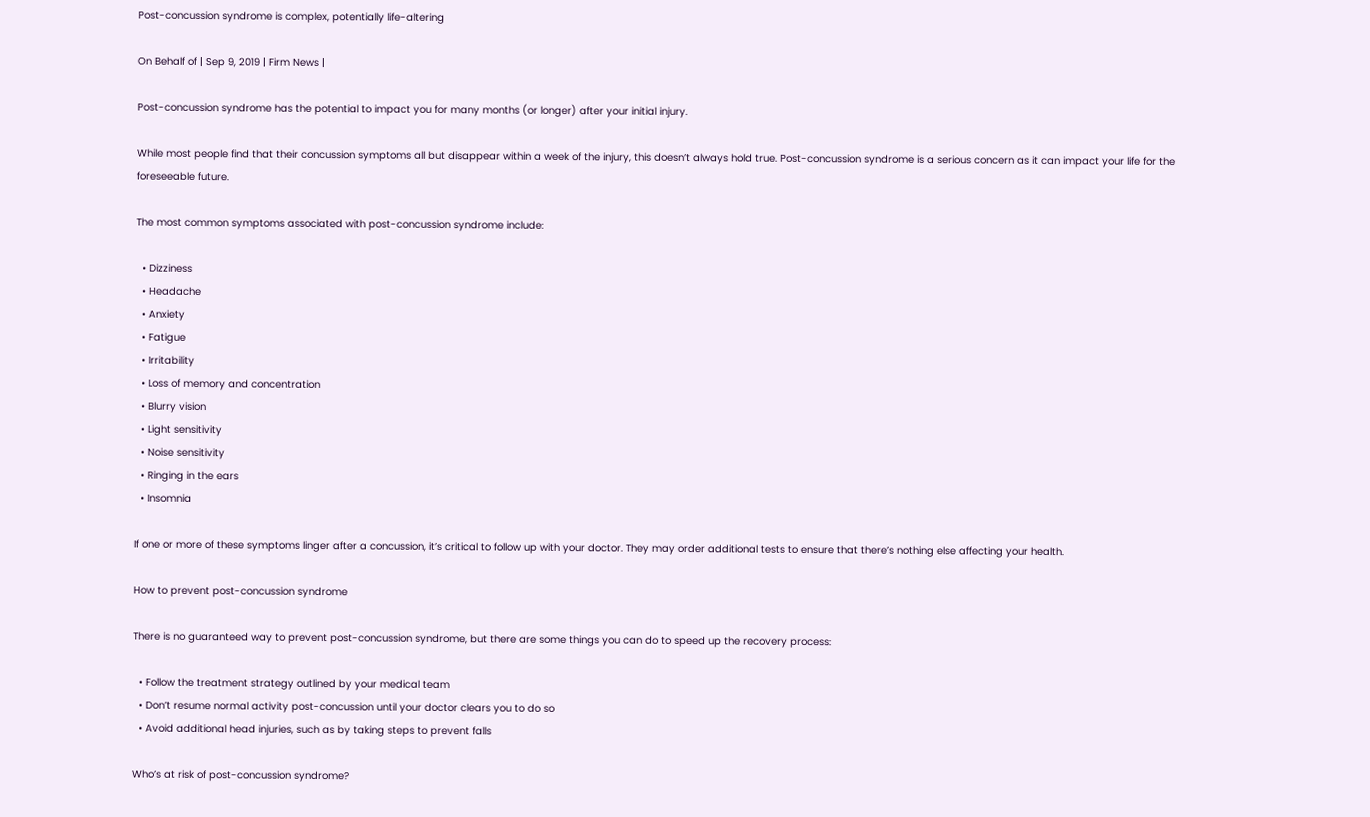Post-concussion syndrome is complex, potentially life-altering

On Behalf of | Sep 9, 2019 | Firm News |

Post-concussion syndrome has the potential to impact you for many months (or longer) after your initial injury.

While most people find that their concussion symptoms all but disappear within a week of the injury, this doesn’t always hold true. Post-concussion syndrome is a serious concern as it can impact your life for the foreseeable future.

The most common symptoms associated with post-concussion syndrome include:

  • Dizziness
  • Headache
  • Anxiety
  • Fatigue
  • Irritability
  • Loss of memory and concentration
  • Blurry vision
  • Light sensitivity
  • Noise sensitivity
  • Ringing in the ears
  • Insomnia

If one or more of these symptoms linger after a concussion, it’s critical to follow up with your doctor. They may order additional tests to ensure that there’s nothing else affecting your health.

How to prevent post-concussion syndrome

There is no guaranteed way to prevent post-concussion syndrome, but there are some things you can do to speed up the recovery process:

  • Follow the treatment strategy outlined by your medical team
  • Don’t resume normal activity post-concussion until your doctor clears you to do so
  • Avoid additional head injuries, such as by taking steps to prevent falls

Who’s at risk of post-concussion syndrome?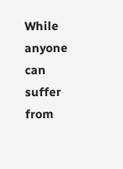While anyone can suffer from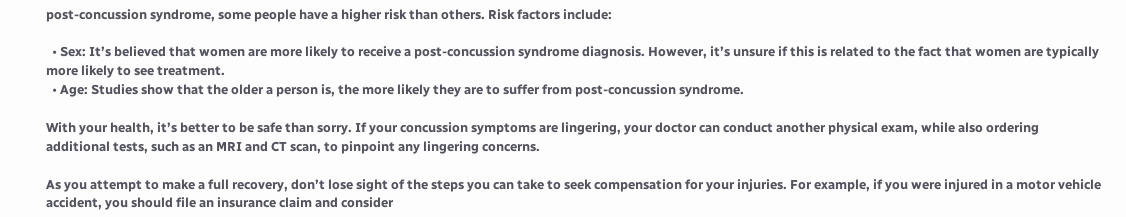post-concussion syndrome, some people have a higher risk than others. Risk factors include:

  • Sex: It’s believed that women are more likely to receive a post-concussion syndrome diagnosis. However, it’s unsure if this is related to the fact that women are typically more likely to see treatment.
  • Age: Studies show that the older a person is, the more likely they are to suffer from post-concussion syndrome.

With your health, it’s better to be safe than sorry. If your concussion symptoms are lingering, your doctor can conduct another physical exam, while also ordering additional tests, such as an MRI and CT scan, to pinpoint any lingering concerns.

As you attempt to make a full recovery, don’t lose sight of the steps you can take to seek compensation for your injuries. For example, if you were injured in a motor vehicle accident, you should file an insurance claim and consider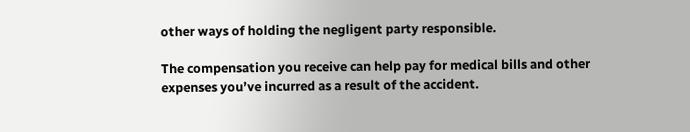other ways of holding the negligent party responsible.

The compensation you receive can help pay for medical bills and other expenses you’ve incurred as a result of the accident.